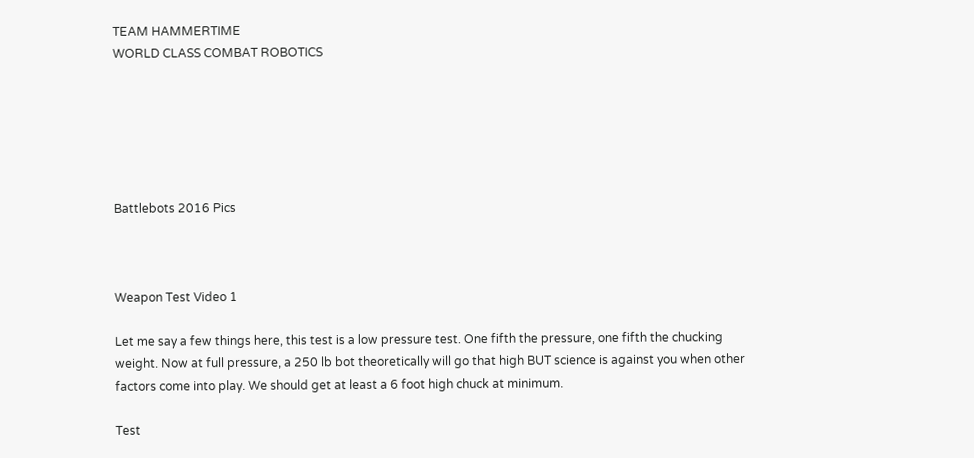TEAM HAMMERTIME                                                                                                                                                                                            WORLD CLASS COMBAT ROBOTICS






Battlebots 2016 Pics



Weapon Test Video 1

Let me say a few things here, this test is a low pressure test. One fifth the pressure, one fifth the chucking weight. Now at full pressure, a 250 lb bot theoretically will go that high BUT science is against you when other factors come into play. We should get at least a 6 foot high chuck at minimum.

Test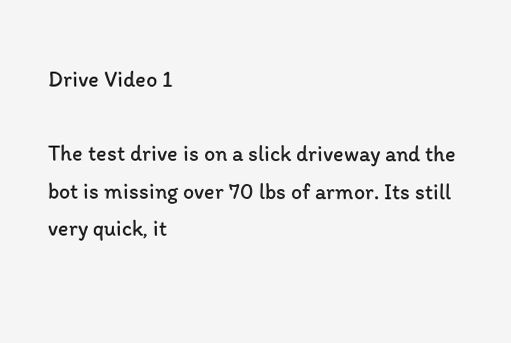Drive Video 1

The test drive is on a slick driveway and the bot is missing over 70 lbs of armor. Its still very quick, it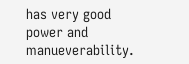has very good power and manueverability.